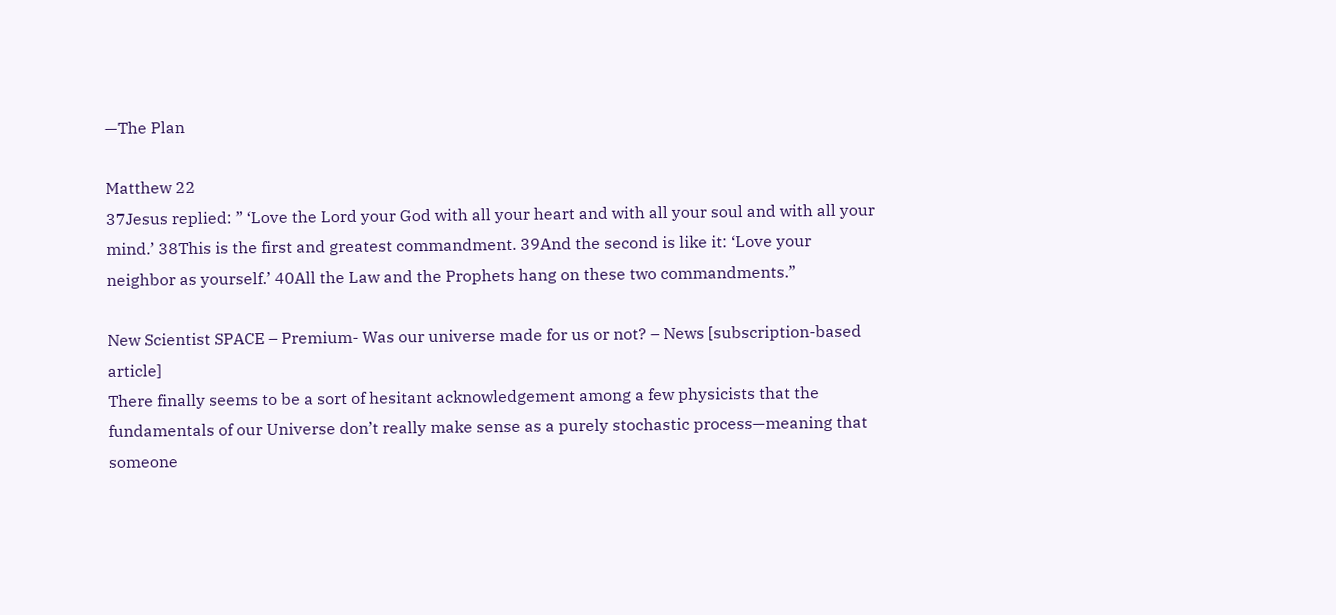—The Plan

Matthew 22
37Jesus replied: ” ‘Love the Lord your God with all your heart and with all your soul and with all your mind.’ 38This is the first and greatest commandment. 39And the second is like it: ‘Love your neighbor as yourself.’ 40All the Law and the Prophets hang on these two commandments.”

New Scientist SPACE – Premium- Was our universe made for us or not? – News [subscription-based article]
There finally seems to be a sort of hesitant acknowledgement among a few physicists that the fundamentals of our Universe don’t really make sense as a purely stochastic process—meaning that someone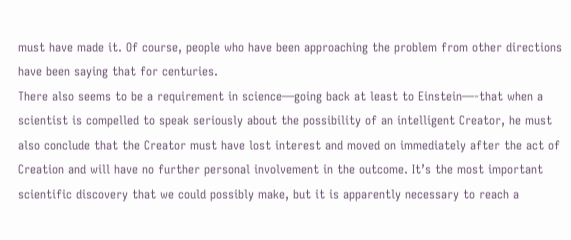must have made it. Of course, people who have been approaching the problem from other directions have been saying that for centuries.
There also seems to be a requirement in science—going back at least to Einstein—-that when a scientist is compelled to speak seriously about the possibility of an intelligent Creator, he must also conclude that the Creator must have lost interest and moved on immediately after the act of Creation and will have no further personal involvement in the outcome. It’s the most important scientific discovery that we could possibly make, but it is apparently necessary to reach a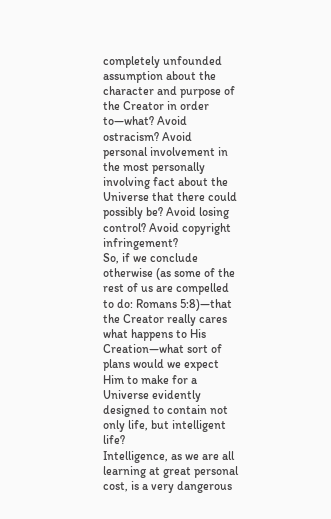completely unfounded assumption about the character and purpose of the Creator in order to—what? Avoid ostracism? Avoid personal involvement in the most personally involving fact about the Universe that there could possibly be? Avoid losing control? Avoid copyright infringement?
So, if we conclude otherwise (as some of the rest of us are compelled to do: Romans 5:8)—that the Creator really cares what happens to His Creation—what sort of plans would we expect Him to make for a Universe evidently designed to contain not only life, but intelligent life?
Intelligence, as we are all learning at great personal cost, is a very dangerous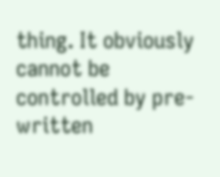thing. It obviously cannot be controlled by pre-written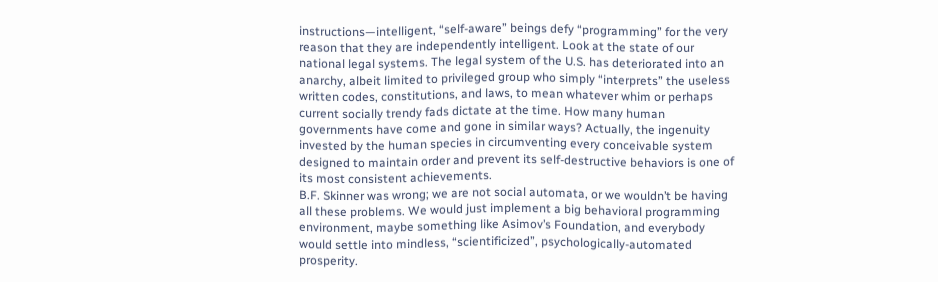instructions—intelligent, “self-aware” beings defy “programming” for the very reason that they are independently intelligent. Look at the state of our national legal systems. The legal system of the U.S. has deteriorated into an anarchy, albeit limited to privileged group who simply “interprets” the useless written codes, constitutions, and laws, to mean whatever whim or perhaps current socially trendy fads dictate at the time. How many human governments have come and gone in similar ways? Actually, the ingenuity invested by the human species in circumventing every conceivable system designed to maintain order and prevent its self-destructive behaviors is one of its most consistent achievements.
B.F. Skinner was wrong; we are not social automata, or we wouldn’t be having all these problems. We would just implement a big behavioral programming environment, maybe something like Asimov’s Foundation, and everybody would settle into mindless, “scientificized”, psychologically-automated prosperity.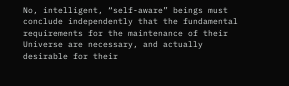No, intelligent, “self-aware” beings must conclude independently that the fundamental requirements for the maintenance of their Universe are necessary, and actually desirable for their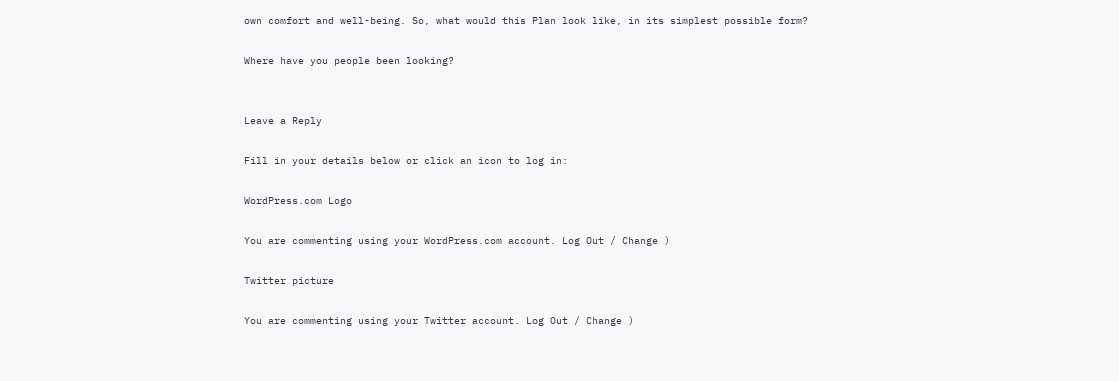own comfort and well-being. So, what would this Plan look like, in its simplest possible form?

Where have you people been looking?


Leave a Reply

Fill in your details below or click an icon to log in:

WordPress.com Logo

You are commenting using your WordPress.com account. Log Out / Change )

Twitter picture

You are commenting using your Twitter account. Log Out / Change )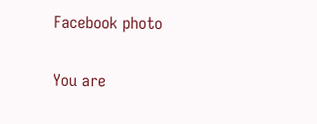Facebook photo

You are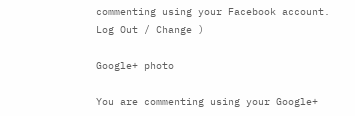commenting using your Facebook account. Log Out / Change )

Google+ photo

You are commenting using your Google+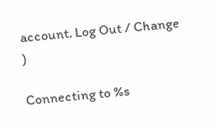account. Log Out / Change )

Connecting to %s